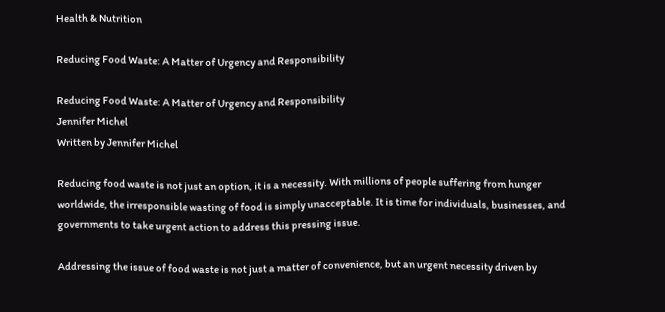Health & Nutrition

Reducing Food Waste: A Matter of Urgency and Responsibility

Reducing Food Waste: A Matter of Urgency and Responsibility
Jennifer Michel
Written by Jennifer Michel

Reducing food waste is not just an option, it is a necessity. With millions of people suffering from hunger worldwide, the irresponsible wasting of food is simply unacceptable. It is time for individuals, businesses, and governments to take urgent action to address this pressing issue.

Addressing the issue of food waste is not just a matter of convenience, but an urgent necessity driven by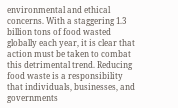environmental and ethical concerns. With a staggering 1.3 billion tons of food wasted globally each year, it is clear that action must be taken to combat this detrimental trend. Reducing food waste is a responsibility that individuals, businesses, and governments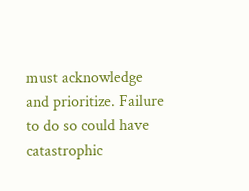must acknowledge and prioritize. Failure to do so could have catastrophic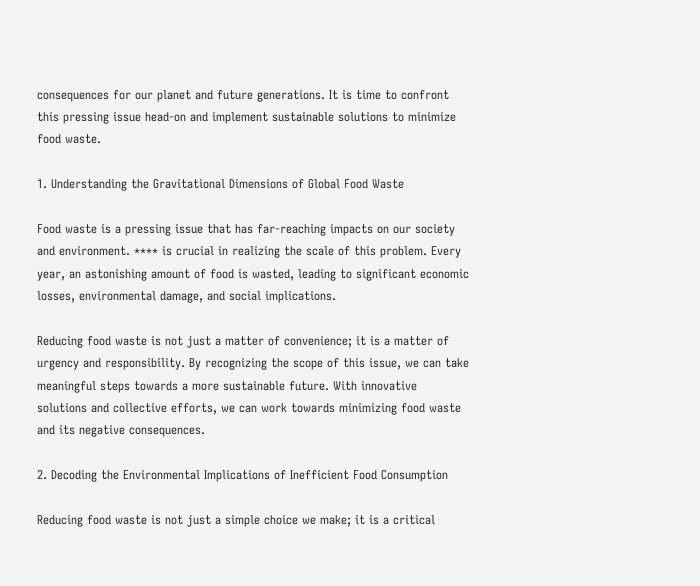consequences for our planet and future generations. It is time to confront this pressing issue head-on and implement sustainable solutions to minimize food waste.

1. Understanding the Gravitational Dimensions of Global Food Waste

Food waste is a pressing issue that has far-reaching impacts on our society and environment. **** is crucial in realizing the scale of this problem. Every year, an astonishing amount of food is wasted, leading to significant economic losses, environmental damage, and social implications.

Reducing food waste is not just a matter of convenience; it is a matter of urgency and responsibility. By recognizing the scope of this issue, we can take meaningful steps towards a more sustainable future. With innovative solutions and collective efforts, we can work towards minimizing food waste and its negative consequences.

2. Decoding the Environmental Implications of Inefficient Food Consumption

Reducing food waste is not just a simple choice we make; it is a critical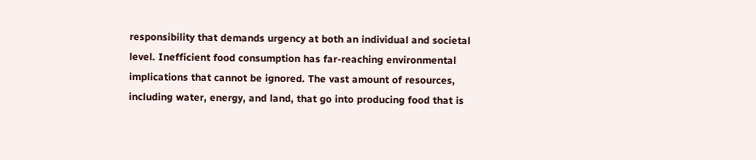responsibility that demands urgency at both an individual and societal level. Inefficient food consumption has far-reaching environmental implications that cannot be ignored. The vast amount of resources, including water, energy, and land, that go into producing food that is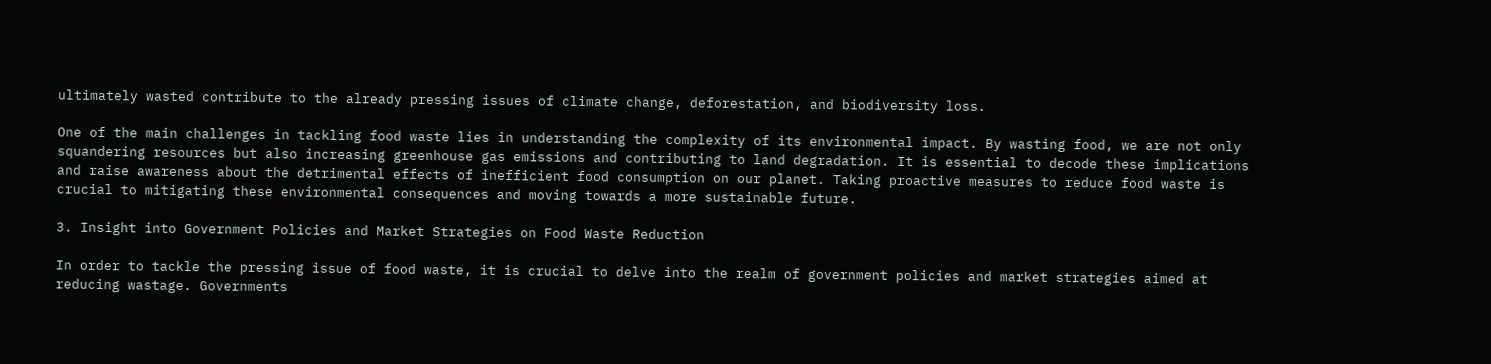ultimately wasted contribute to the already pressing issues of climate change, deforestation, and biodiversity loss.

One of the main challenges in tackling food waste lies in understanding the complexity of its environmental impact. By wasting food, we are not only squandering resources but also increasing greenhouse gas emissions and contributing to land degradation. It is essential to decode these implications and raise awareness about the detrimental effects of inefficient food consumption on our planet. Taking proactive measures to reduce food waste is crucial to mitigating these environmental consequences and moving towards a more sustainable future.

3. Insight into Government Policies and Market Strategies on Food Waste Reduction

In order to tackle the pressing issue of food waste, it is crucial to delve into the realm of government policies and market strategies aimed at reducing wastage. Governments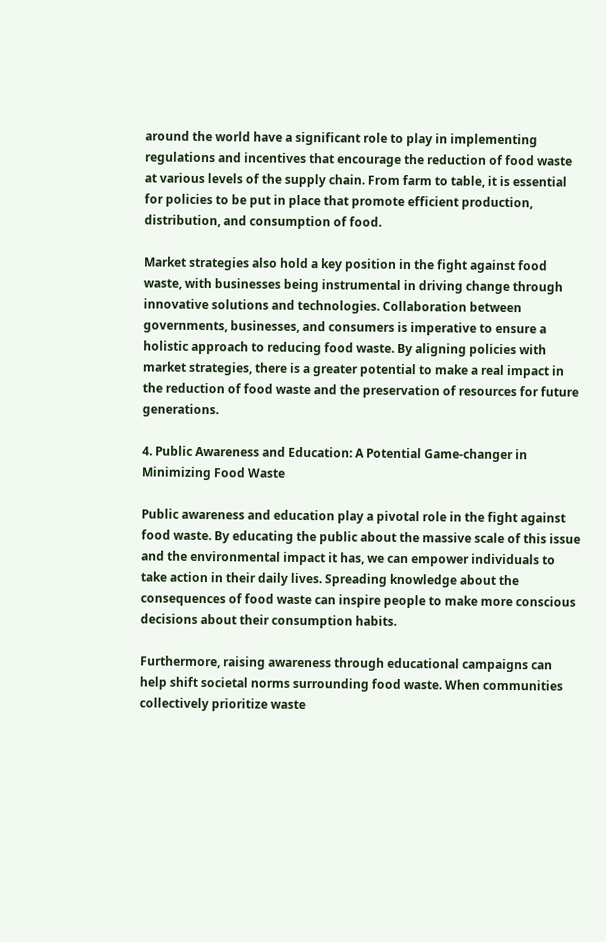around the world have a significant role to play in implementing regulations and incentives that encourage the reduction of food waste at various levels of the supply chain. From farm to table, it is essential for policies to be put in place that promote efficient production, distribution, and consumption of food.

Market strategies also hold a key position in the fight against food waste, with businesses being instrumental in driving change through innovative solutions and technologies. Collaboration between governments, businesses, and consumers is imperative to ensure a holistic approach to reducing food waste. By aligning policies with market strategies, there is a greater potential to make a real impact in the reduction of food waste and the preservation of resources for future generations.

4. Public Awareness and Education: A Potential Game-changer in Minimizing Food Waste

Public awareness and education play a pivotal role in the fight against food waste. By educating the public about the massive scale of this issue and the environmental impact it has, we can empower individuals to take action in their daily lives. Spreading knowledge about the consequences of food waste can inspire people to make more conscious decisions about their consumption habits.

Furthermore, raising awareness through educational campaigns can help shift societal norms surrounding food waste. When communities collectively prioritize waste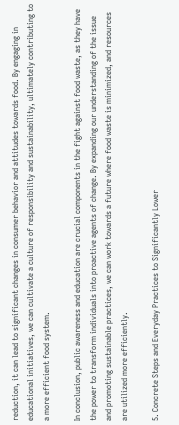reduction, it can lead to significant changes in consumer behavior and attitudes towards food. By engaging in educational initiatives, we can cultivate a culture of responsibility and sustainability, ultimately contributing to a more efficient food system.

In conclusion, public awareness and education are crucial components in the fight against food waste, as they have the power to transform individuals into proactive agents of change. By expanding our understanding of the issue and promoting sustainable practices, we can work towards a future where food waste is minimized, and resources are utilized more efficiently.

5. Concrete Steps and Everyday Practices to Significantly Lower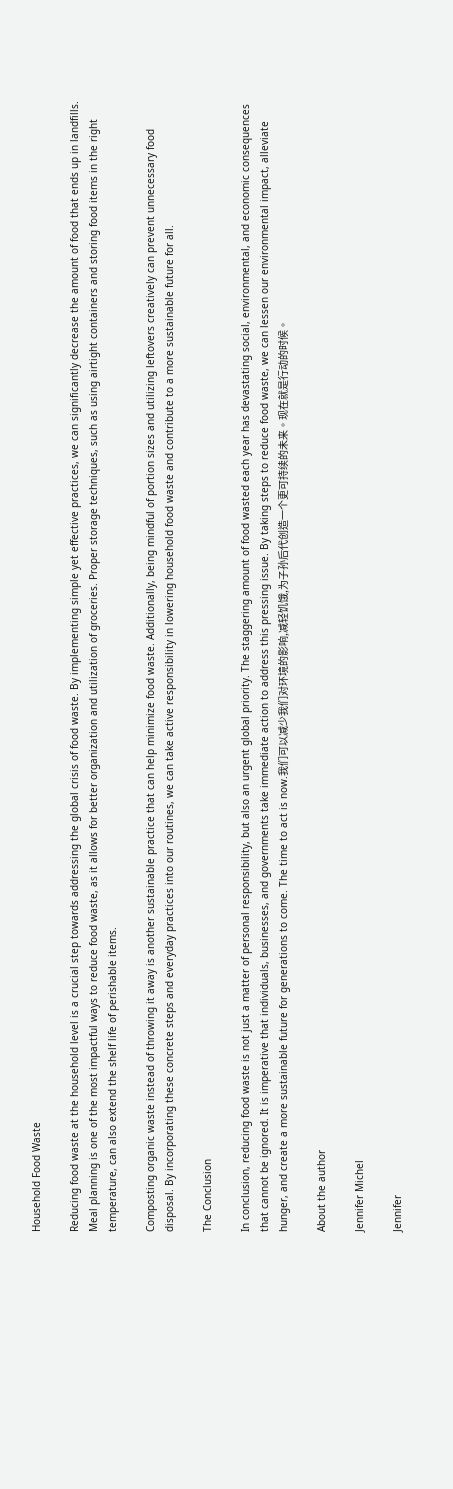Household Food Waste

Reducing food waste at the household level is a crucial step towards addressing the global crisis of food waste. By implementing simple yet effective practices, we can significantly decrease the amount of food that ends up in landfills. Meal planning is one of the most impactful ways to reduce food waste, as it allows for better organization and utilization of groceries. Proper storage techniques, such as using airtight containers and storing food items in the right temperature, can also extend the shelf life of perishable items.

Composting organic waste instead of throwing it away is another sustainable practice that can help minimize food waste. Additionally, being mindful of portion sizes and utilizing leftovers creatively can prevent unnecessary food disposal. By incorporating these concrete steps and everyday practices into our routines, we can take active responsibility in lowering household food waste and contribute to a more sustainable future for all.

The Conclusion

In conclusion, reducing food waste is not just a matter of personal responsibility, but also an urgent global priority. The staggering amount of food wasted each year has devastating social, environmental, and economic consequences that cannot be ignored. It is imperative that individuals, businesses, and governments take immediate action to address this pressing issue. By taking steps to reduce food waste, we can lessen our environmental impact, alleviate hunger, and create a more sustainable future for generations to come. The time to act is now.我们可以减少我们对环境的影响,减轻饥饿,为子孙后代创造一个更可持续的未来。现在就是行动的时候。

About the author

Jennifer Michel

Jennifer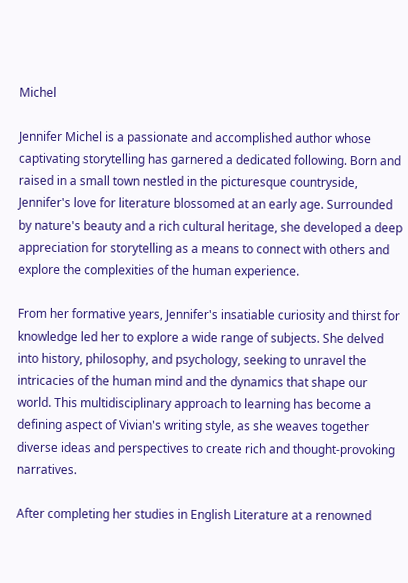Michel

Jennifer Michel is a passionate and accomplished author whose captivating storytelling has garnered a dedicated following. Born and raised in a small town nestled in the picturesque countryside, Jennifer's love for literature blossomed at an early age. Surrounded by nature's beauty and a rich cultural heritage, she developed a deep appreciation for storytelling as a means to connect with others and explore the complexities of the human experience.

From her formative years, Jennifer's insatiable curiosity and thirst for knowledge led her to explore a wide range of subjects. She delved into history, philosophy, and psychology, seeking to unravel the intricacies of the human mind and the dynamics that shape our world. This multidisciplinary approach to learning has become a defining aspect of Vivian's writing style, as she weaves together diverse ideas and perspectives to create rich and thought-provoking narratives.

After completing her studies in English Literature at a renowned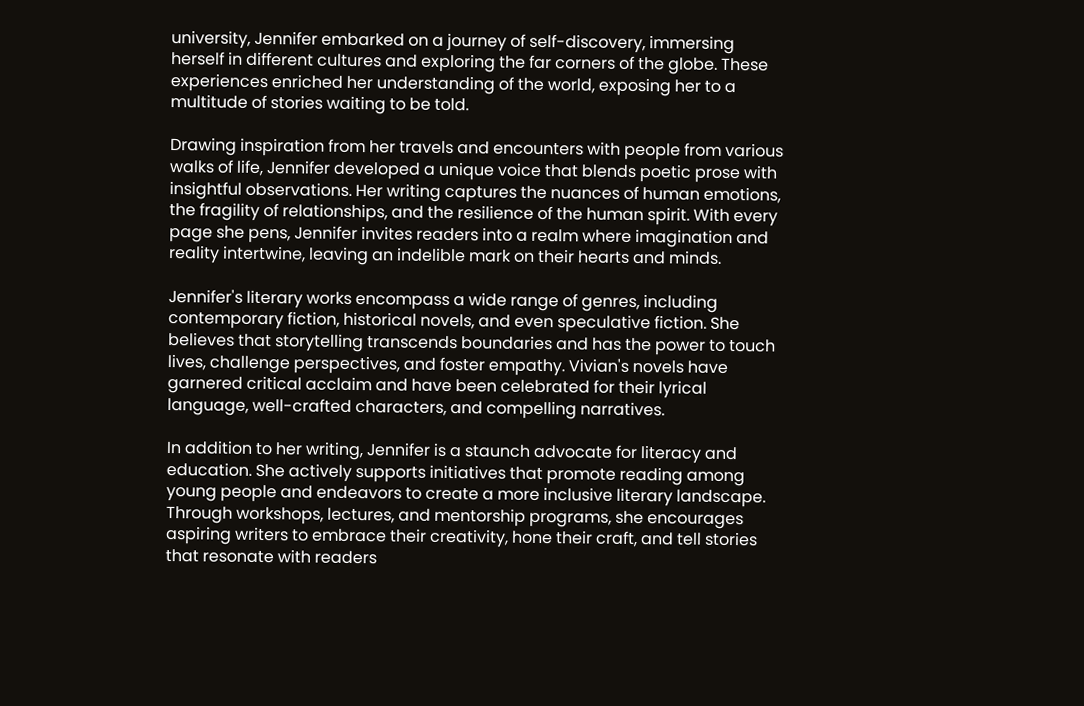university, Jennifer embarked on a journey of self-discovery, immersing herself in different cultures and exploring the far corners of the globe. These experiences enriched her understanding of the world, exposing her to a multitude of stories waiting to be told.

Drawing inspiration from her travels and encounters with people from various walks of life, Jennifer developed a unique voice that blends poetic prose with insightful observations. Her writing captures the nuances of human emotions, the fragility of relationships, and the resilience of the human spirit. With every page she pens, Jennifer invites readers into a realm where imagination and reality intertwine, leaving an indelible mark on their hearts and minds.

Jennifer's literary works encompass a wide range of genres, including contemporary fiction, historical novels, and even speculative fiction. She believes that storytelling transcends boundaries and has the power to touch lives, challenge perspectives, and foster empathy. Vivian's novels have garnered critical acclaim and have been celebrated for their lyrical language, well-crafted characters, and compelling narratives.

In addition to her writing, Jennifer is a staunch advocate for literacy and education. She actively supports initiatives that promote reading among young people and endeavors to create a more inclusive literary landscape. Through workshops, lectures, and mentorship programs, she encourages aspiring writers to embrace their creativity, hone their craft, and tell stories that resonate with readers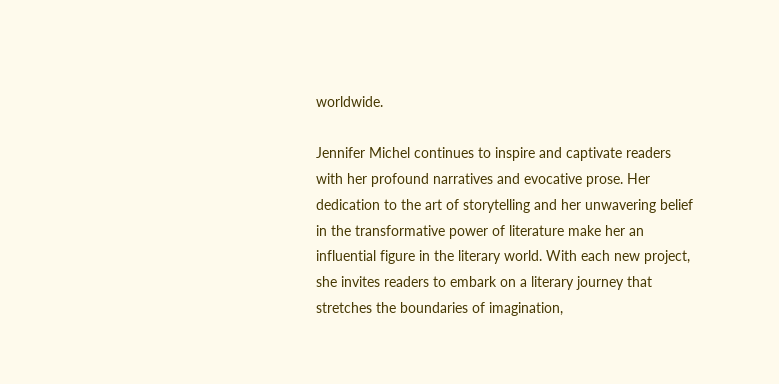worldwide.

Jennifer Michel continues to inspire and captivate readers with her profound narratives and evocative prose. Her dedication to the art of storytelling and her unwavering belief in the transformative power of literature make her an influential figure in the literary world. With each new project, she invites readers to embark on a literary journey that stretches the boundaries of imagination,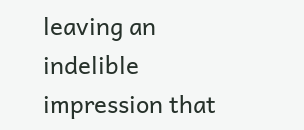leaving an indelible impression that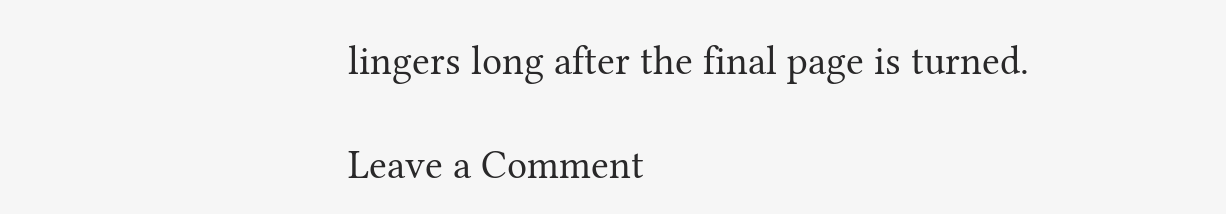lingers long after the final page is turned.

Leave a Comment